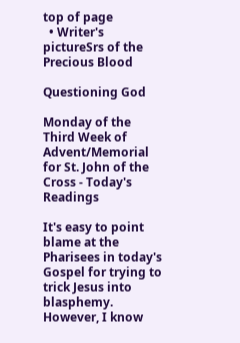top of page
  • Writer's pictureSrs of the Precious Blood

Questioning God

Monday of the Third Week of Advent/Memorial for St. John of the Cross - Today's Readings

It's easy to point blame at the Pharisees in today's Gospel for trying to trick Jesus into blasphemy. However, I know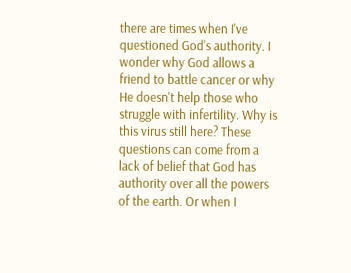there are times when I've questioned God's authority. I wonder why God allows a friend to battle cancer or why He doesn't help those who struggle with infertility. Why is this virus still here? These questions can come from a lack of belief that God has authority over all the powers of the earth. Or when I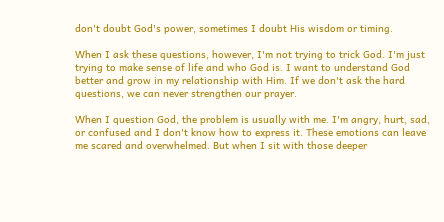don't doubt God's power, sometimes I doubt His wisdom or timing.

When I ask these questions, however, I'm not trying to trick God. I'm just trying to make sense of life and who God is. I want to understand God better and grow in my relationship with Him. If we don't ask the hard questions, we can never strengthen our prayer.

When I question God, the problem is usually with me. I'm angry, hurt, sad, or confused and I don't know how to express it. These emotions can leave me scared and overwhelmed. But when I sit with those deeper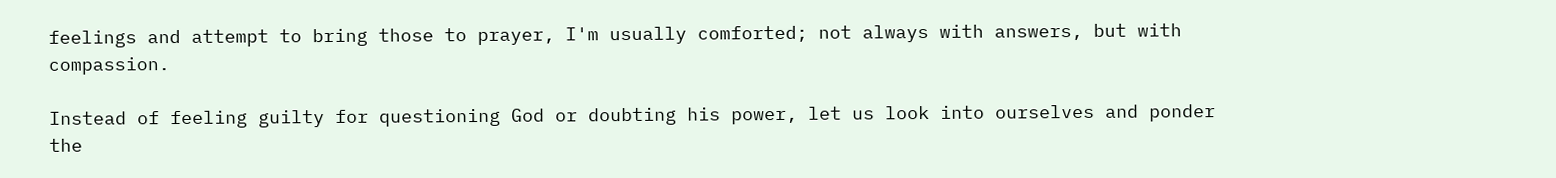feelings and attempt to bring those to prayer, I'm usually comforted; not always with answers, but with compassion.

Instead of feeling guilty for questioning God or doubting his power, let us look into ourselves and ponder the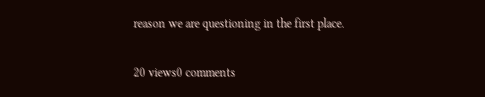reason we are questioning in the first place.

20 views0 comments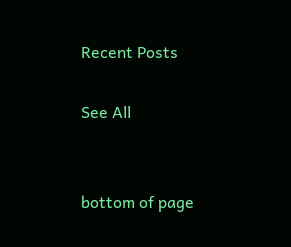Recent Posts

See All


bottom of page